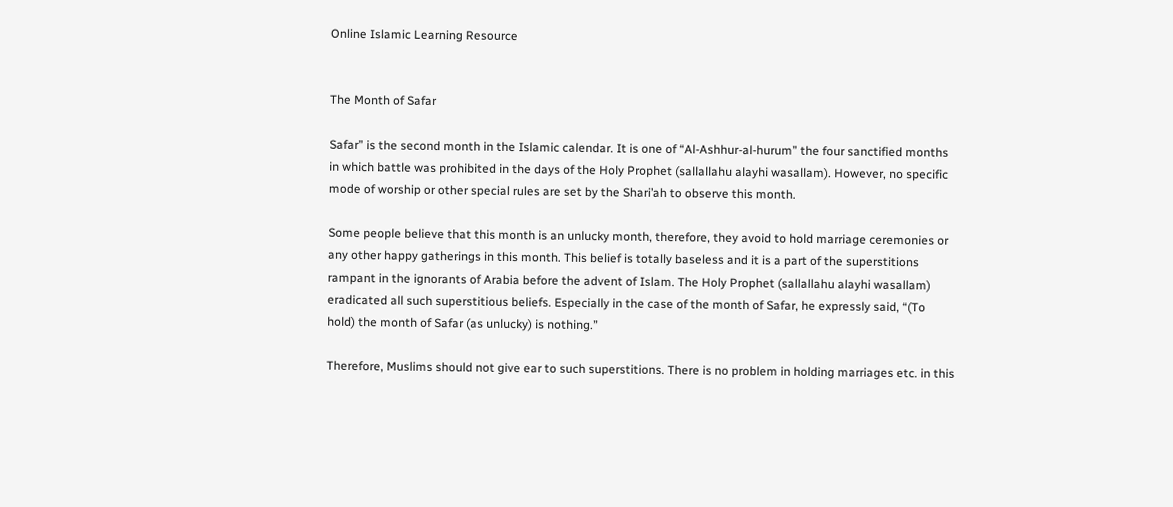Online Islamic Learning Resource


The Month of Safar

Safar” is the second month in the Islamic calendar. It is one of “Al-Ashhur-al-hurum” the four sanctified months in which battle was prohibited in the days of the Holy Prophet (sallallahu alayhi wasallam). However, no specific mode of worship or other special rules are set by the Shari’ah to observe this month.

Some people believe that this month is an unlucky month, therefore, they avoid to hold marriage ceremonies or any other happy gatherings in this month. This belief is totally baseless and it is a part of the superstitions rampant in the ignorants of Arabia before the advent of Islam. The Holy Prophet (sallallahu alayhi wasallam) eradicated all such superstitious beliefs. Especially in the case of the month of Safar, he expressly said, “(To hold) the month of Safar (as unlucky) is nothing.”

Therefore, Muslims should not give ear to such superstitions. There is no problem in holding marriages etc. in this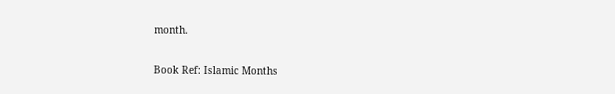month.

Book Ref: Islamic Months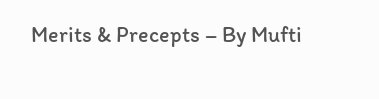Merits & Precepts – By Mufti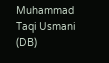Muhammad Taqi Usmani (DB)